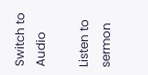Switch to Audio

Listen to sermon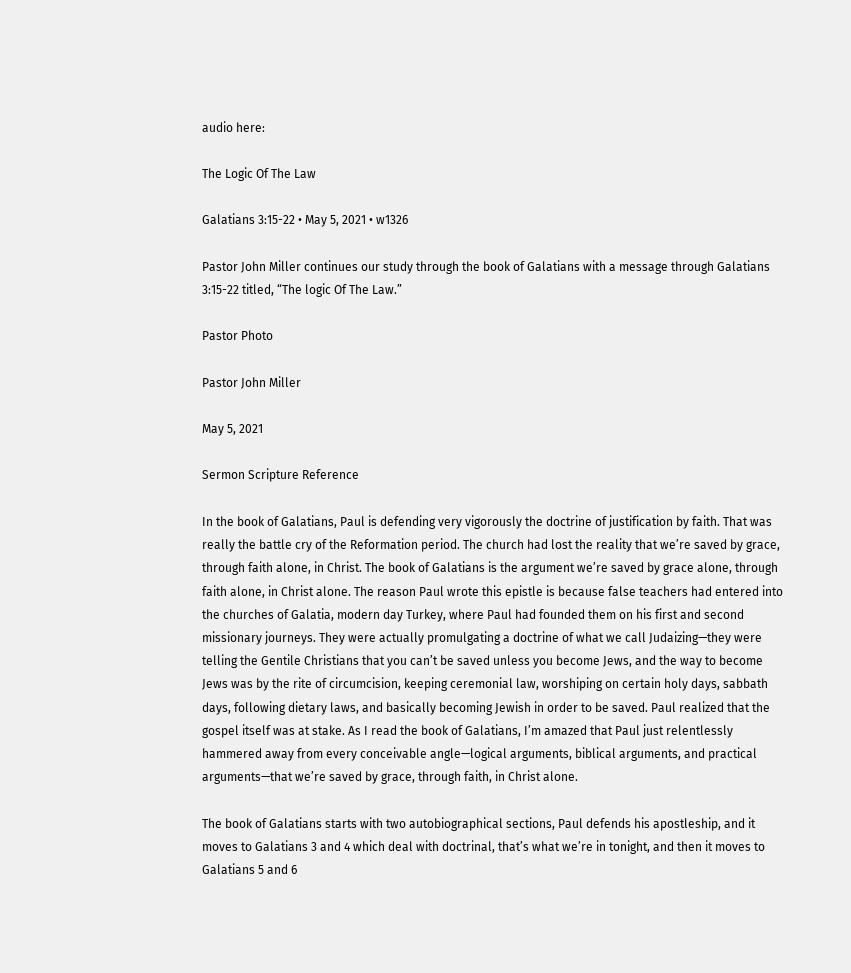audio here:

The Logic Of The Law

Galatians 3:15-22 • May 5, 2021 • w1326

Pastor John Miller continues our study through the book of Galatians with a message through Galatians 3:15-22 titled, “The logic Of The Law.”

Pastor Photo

Pastor John Miller

May 5, 2021

Sermon Scripture Reference

In the book of Galatians, Paul is defending very vigorously the doctrine of justification by faith. That was really the battle cry of the Reformation period. The church had lost the reality that we’re saved by grace, through faith alone, in Christ. The book of Galatians is the argument we’re saved by grace alone, through faith alone, in Christ alone. The reason Paul wrote this epistle is because false teachers had entered into the churches of Galatia, modern day Turkey, where Paul had founded them on his first and second missionary journeys. They were actually promulgating a doctrine of what we call Judaizing—they were telling the Gentile Christians that you can’t be saved unless you become Jews, and the way to become Jews was by the rite of circumcision, keeping ceremonial law, worshiping on certain holy days, sabbath days, following dietary laws, and basically becoming Jewish in order to be saved. Paul realized that the gospel itself was at stake. As I read the book of Galatians, I’m amazed that Paul just relentlessly hammered away from every conceivable angle—logical arguments, biblical arguments, and practical arguments—that we’re saved by grace, through faith, in Christ alone.

The book of Galatians starts with two autobiographical sections, Paul defends his apostleship, and it moves to Galatians 3 and 4 which deal with doctrinal, that’s what we’re in tonight, and then it moves to Galatians 5 and 6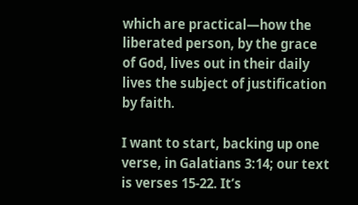which are practical—how the liberated person, by the grace of God, lives out in their daily lives the subject of justification by faith.

I want to start, backing up one verse, in Galatians 3:14; our text is verses 15-22. It’s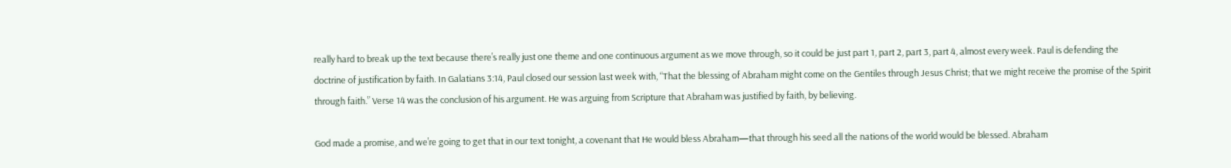really hard to break up the text because there’s really just one theme and one continuous argument as we move through, so it could be just part 1, part 2, part 3, part 4, almost every week. Paul is defending the doctrine of justification by faith. In Galatians 3:14, Paul closed our session last week with, “That the blessing of Abraham might come on the Gentiles through Jesus Christ; that we might receive the promise of the Spirit through faith.” Verse 14 was the conclusion of his argument. He was arguing from Scripture that Abraham was justified by faith, by believing.

God made a promise, and we’re going to get that in our text tonight, a covenant that He would bless Abraham—that through his seed all the nations of the world would be blessed. Abraham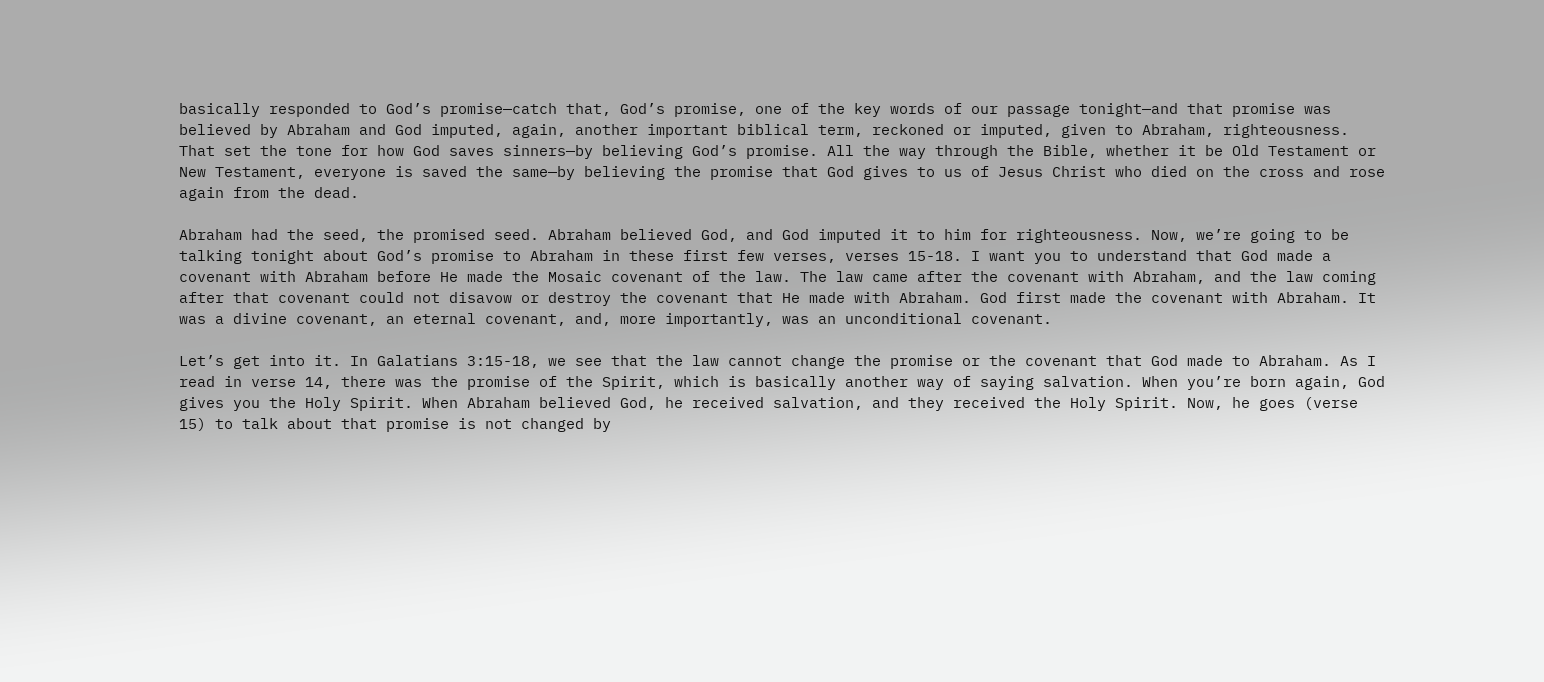basically responded to God’s promise—catch that, God’s promise, one of the key words of our passage tonight—and that promise was believed by Abraham and God imputed, again, another important biblical term, reckoned or imputed, given to Abraham, righteousness. That set the tone for how God saves sinners—by believing God’s promise. All the way through the Bible, whether it be Old Testament or New Testament, everyone is saved the same—by believing the promise that God gives to us of Jesus Christ who died on the cross and rose again from the dead.

Abraham had the seed, the promised seed. Abraham believed God, and God imputed it to him for righteousness. Now, we’re going to be talking tonight about God’s promise to Abraham in these first few verses, verses 15-18. I want you to understand that God made a covenant with Abraham before He made the Mosaic covenant of the law. The law came after the covenant with Abraham, and the law coming after that covenant could not disavow or destroy the covenant that He made with Abraham. God first made the covenant with Abraham. It was a divine covenant, an eternal covenant, and, more importantly, was an unconditional covenant.

Let’s get into it. In Galatians 3:15-18, we see that the law cannot change the promise or the covenant that God made to Abraham. As I read in verse 14, there was the promise of the Spirit, which is basically another way of saying salvation. When you’re born again, God gives you the Holy Spirit. When Abraham believed God, he received salvation, and they received the Holy Spirit. Now, he goes (verse 15) to talk about that promise is not changed by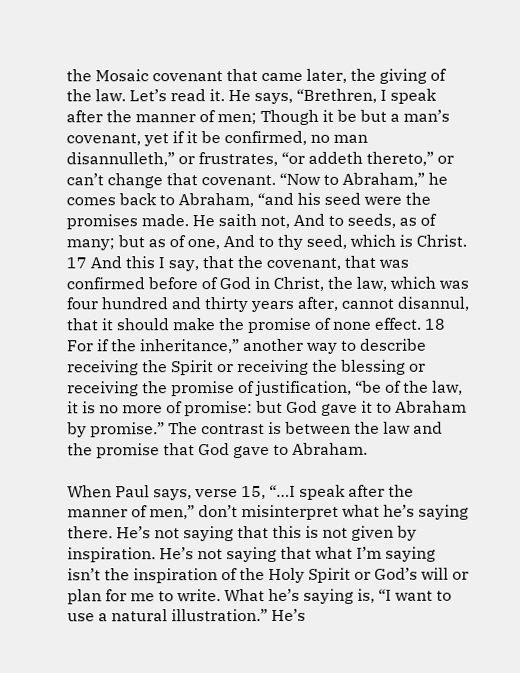the Mosaic covenant that came later, the giving of the law. Let’s read it. He says, “Brethren, I speak after the manner of men; Though it be but a man’s covenant, yet if it be confirmed, no man disannulleth,” or frustrates, “or addeth thereto,” or can’t change that covenant. “Now to Abraham,” he comes back to Abraham, “and his seed were the promises made. He saith not, And to seeds, as of many; but as of one, And to thy seed, which is Christ. 17 And this I say, that the covenant, that was confirmed before of God in Christ, the law, which was four hundred and thirty years after, cannot disannul, that it should make the promise of none effect. 18 For if the inheritance,” another way to describe receiving the Spirit or receiving the blessing or receiving the promise of justification, “be of the law, it is no more of promise: but God gave it to Abraham by promise.” The contrast is between the law and the promise that God gave to Abraham.

When Paul says, verse 15, “…I speak after the manner of men,” don’t misinterpret what he’s saying there. He’s not saying that this is not given by inspiration. He’s not saying that what I’m saying isn’t the inspiration of the Holy Spirit or God’s will or plan for me to write. What he’s saying is, “I want to use a natural illustration.” He’s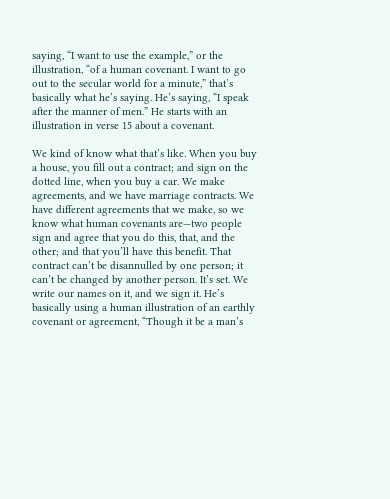saying, “I want to use the example,” or the illustration, “of a human covenant. I want to go out to the secular world for a minute,” that’s basically what he’s saying. He’s saying, “I speak after the manner of men.” He starts with an illustration in verse 15 about a covenant.

We kind of know what that’s like. When you buy a house, you fill out a contract; and sign on the dotted line, when you buy a car. We make agreements, and we have marriage contracts. We have different agreements that we make, so we know what human covenants are—two people sign and agree that you do this, that, and the other; and that you’ll have this benefit. That contract can’t be disannulled by one person; it can’t be changed by another person. It’s set. We write our names on it, and we sign it. He’s basically using a human illustration of an earthly covenant or agreement, “Though it be a man’s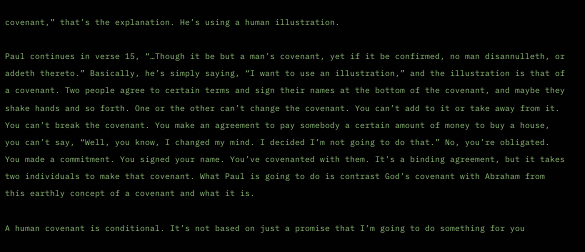covenant,” that’s the explanation. He’s using a human illustration.

Paul continues in verse 15, “…Though it be but a man’s covenant, yet if it be confirmed, no man disannulleth, or addeth thereto.” Basically, he’s simply saying, “I want to use an illustration,” and the illustration is that of a covenant. Two people agree to certain terms and sign their names at the bottom of the covenant, and maybe they shake hands and so forth. One or the other can’t change the covenant. You can’t add to it or take away from it. You can’t break the covenant. You make an agreement to pay somebody a certain amount of money to buy a house, you can’t say, “Well, you know, I changed my mind. I decided I’m not going to do that.” No, you’re obligated. You made a commitment. You signed your name. You’ve covenanted with them. It’s a binding agreement, but it takes two individuals to make that covenant. What Paul is going to do is contrast God’s covenant with Abraham from this earthly concept of a covenant and what it is.

A human covenant is conditional. It’s not based on just a promise that I’m going to do something for you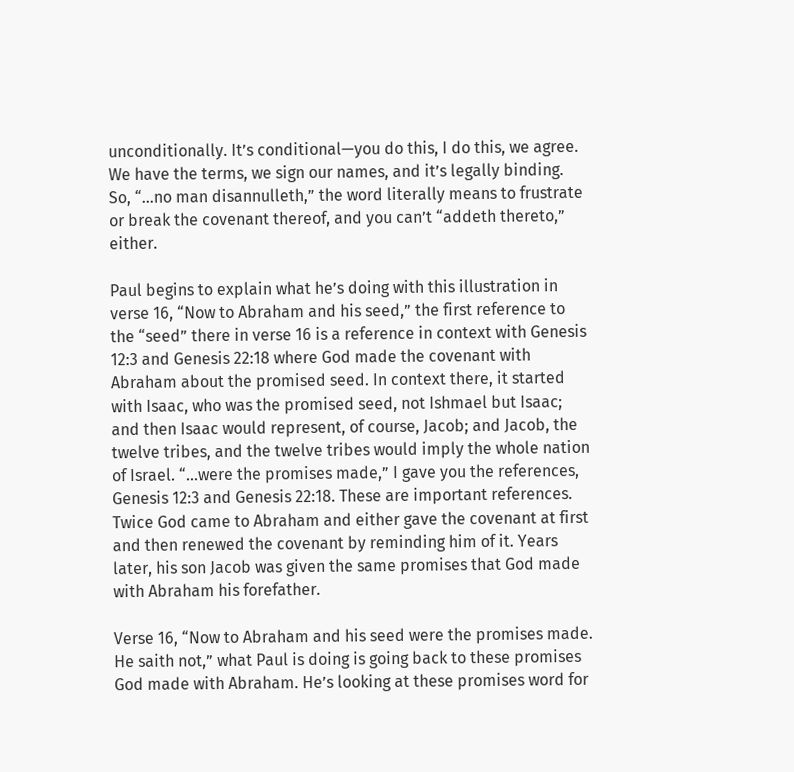unconditionally. It’s conditional—you do this, I do this, we agree. We have the terms, we sign our names, and it’s legally binding. So, “…no man disannulleth,” the word literally means to frustrate or break the covenant thereof, and you can’t “addeth thereto,” either.

Paul begins to explain what he’s doing with this illustration in verse 16, “Now to Abraham and his seed,” the first reference to the “seed” there in verse 16 is a reference in context with Genesis 12:3 and Genesis 22:18 where God made the covenant with Abraham about the promised seed. In context there, it started with Isaac, who was the promised seed, not Ishmael but Isaac; and then Isaac would represent, of course, Jacob; and Jacob, the twelve tribes, and the twelve tribes would imply the whole nation of Israel. “…were the promises made,” I gave you the references, Genesis 12:3 and Genesis 22:18. These are important references. Twice God came to Abraham and either gave the covenant at first and then renewed the covenant by reminding him of it. Years later, his son Jacob was given the same promises that God made with Abraham his forefather.

Verse 16, “Now to Abraham and his seed were the promises made. He saith not,” what Paul is doing is going back to these promises God made with Abraham. He’s looking at these promises word for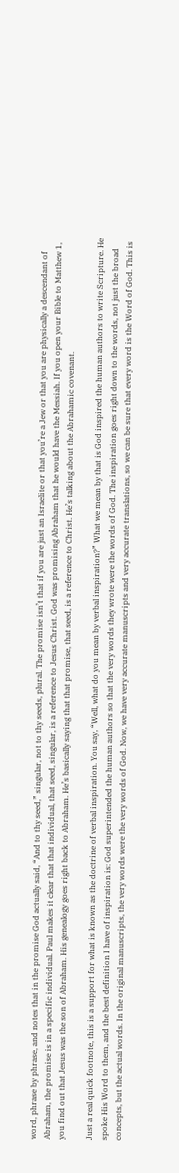word, phrase by phrase, and notes that in the promise God actually said, “And to thy seed,” singular, not to thy seeds, plural. The promise isn’t that if you are just an Israelite or that you’re a Jew or that you are physically a descendant of Abraham, the promise is in a specific individual. Paul makes it clear that that individual, that seed, singular, is a reference to Jesus Christ. God was promising Abraham that he would have the Messiah. If you open your Bible to Matthew 1, you find out that Jesus was the son of Abraham. His genealogy goes right back to Abraham. He’s basically saying that that promise, that seed, is a reference to Christ. He’s talking about the Abrahamic covenant.

Just a real quick footnote, this is a support for what is known as the doctrine of verbal inspiration. You say, “Well, what do you mean by verbal inspiration?” What we mean by that is God inspired the human authors to write Scripture. He spoke His Word to them, and the best definition I have of inspiration is: God superintended the human authors so that the very words they wrote were the words of God. The inspiration goes right down to the words, not just the broad concepts, but the actual words. In the original manuscripts, the very words were the very words of God. Now, we have very accurate manuscripts and very accurate translations, so we can be sure that every word is the Word of God. This is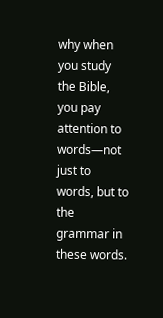why when you study the Bible, you pay attention to words—not just to words, but to the grammar in these words.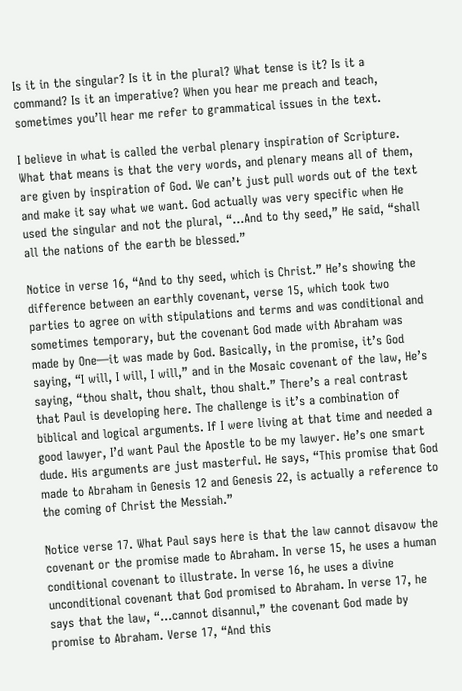Is it in the singular? Is it in the plural? What tense is it? Is it a command? Is it an imperative? When you hear me preach and teach, sometimes you’ll hear me refer to grammatical issues in the text.

I believe in what is called the verbal plenary inspiration of Scripture. What that means is that the very words, and plenary means all of them, are given by inspiration of God. We can’t just pull words out of the text and make it say what we want. God actually was very specific when He used the singular and not the plural, “…And to thy seed,” He said, “shall all the nations of the earth be blessed.”

Notice in verse 16, “And to thy seed, which is Christ.” He’s showing the difference between an earthly covenant, verse 15, which took two parties to agree on with stipulations and terms and was conditional and sometimes temporary, but the covenant God made with Abraham was made by One—it was made by God. Basically, in the promise, it’s God saying, “I will, I will, I will,” and in the Mosaic covenant of the law, He’s saying, “thou shalt, thou shalt, thou shalt.” There’s a real contrast that Paul is developing here. The challenge is it’s a combination of biblical and logical arguments. If I were living at that time and needed a good lawyer, I’d want Paul the Apostle to be my lawyer. He’s one smart dude. His arguments are just masterful. He says, “This promise that God made to Abraham in Genesis 12 and Genesis 22, is actually a reference to the coming of Christ the Messiah.”

Notice verse 17. What Paul says here is that the law cannot disavow the covenant or the promise made to Abraham. In verse 15, he uses a human conditional covenant to illustrate. In verse 16, he uses a divine unconditional covenant that God promised to Abraham. In verse 17, he says that the law, “…cannot disannul,” the covenant God made by promise to Abraham. Verse 17, “And this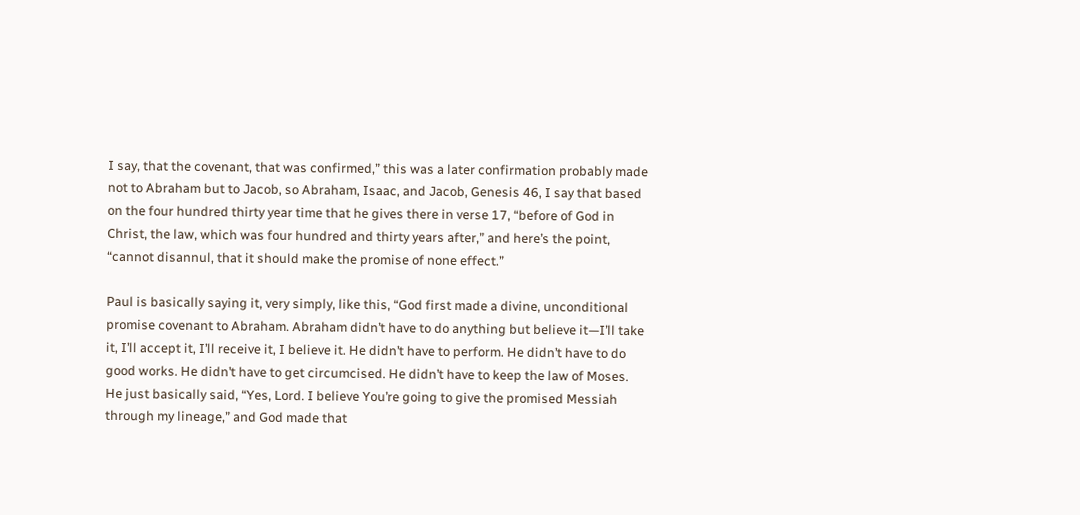I say, that the covenant, that was confirmed,” this was a later confirmation probably made not to Abraham but to Jacob, so Abraham, Isaac, and Jacob, Genesis 46, I say that based on the four hundred thirty year time that he gives there in verse 17, “before of God in Christ, the law, which was four hundred and thirty years after,” and here’s the point, “cannot disannul, that it should make the promise of none effect.”

Paul is basically saying it, very simply, like this, “God first made a divine, unconditional promise covenant to Abraham. Abraham didn’t have to do anything but believe it—I’ll take it, I’ll accept it, I’ll receive it, I believe it. He didn’t have to perform. He didn’t have to do good works. He didn’t have to get circumcised. He didn’t have to keep the law of Moses. He just basically said, “Yes, Lord. I believe You’re going to give the promised Messiah through my lineage,” and God made that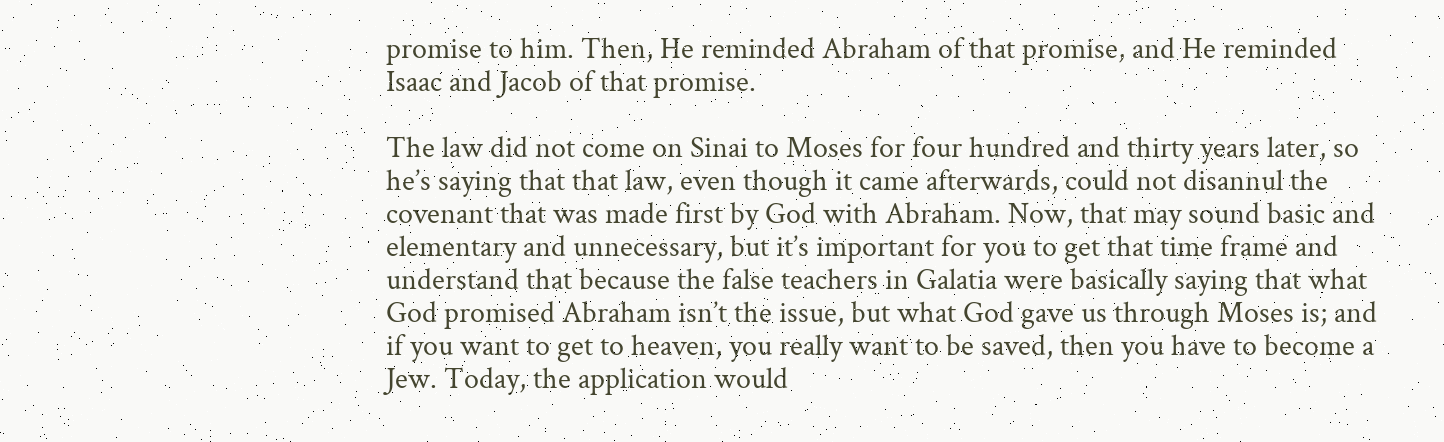promise to him. Then, He reminded Abraham of that promise, and He reminded Isaac and Jacob of that promise.

The law did not come on Sinai to Moses for four hundred and thirty years later, so he’s saying that that law, even though it came afterwards, could not disannul the covenant that was made first by God with Abraham. Now, that may sound basic and elementary and unnecessary, but it’s important for you to get that time frame and understand that because the false teachers in Galatia were basically saying that what God promised Abraham isn’t the issue, but what God gave us through Moses is; and if you want to get to heaven, you really want to be saved, then you have to become a Jew. Today, the application would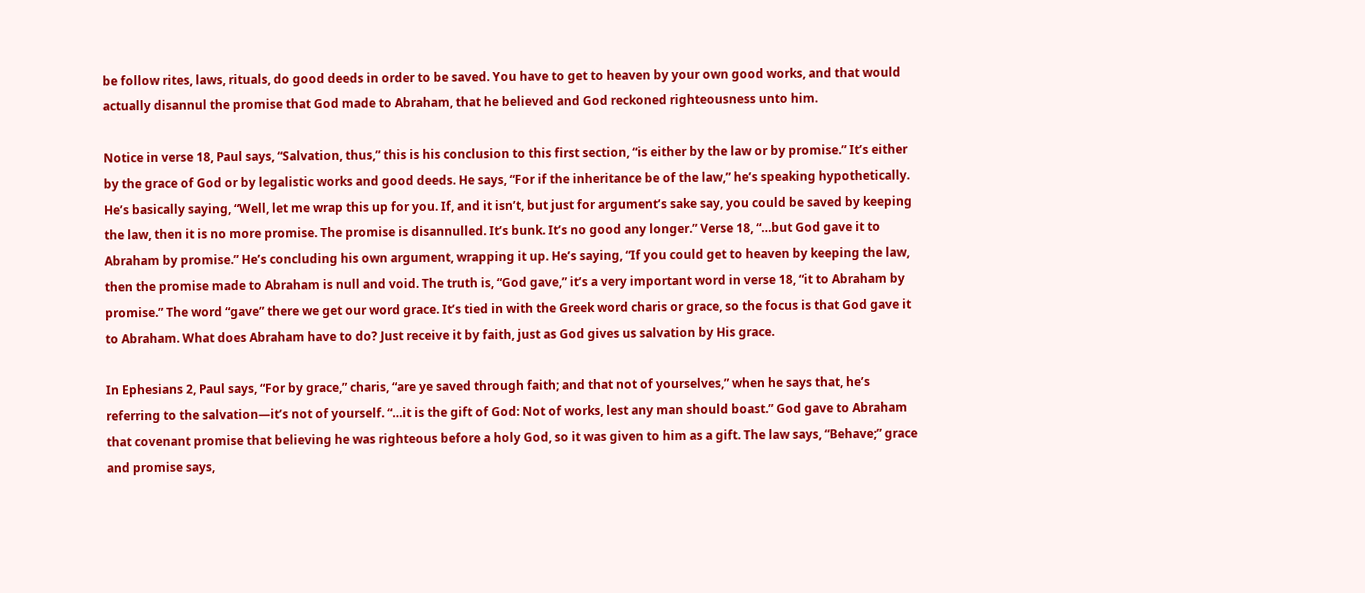be follow rites, laws, rituals, do good deeds in order to be saved. You have to get to heaven by your own good works, and that would actually disannul the promise that God made to Abraham, that he believed and God reckoned righteousness unto him.

Notice in verse 18, Paul says, “Salvation, thus,” this is his conclusion to this first section, “is either by the law or by promise.” It’s either by the grace of God or by legalistic works and good deeds. He says, “For if the inheritance be of the law,” he’s speaking hypothetically. He’s basically saying, “Well, let me wrap this up for you. If, and it isn’t, but just for argument’s sake say, you could be saved by keeping the law, then it is no more promise. The promise is disannulled. It’s bunk. It’s no good any longer.” Verse 18, “…but God gave it to Abraham by promise.” He’s concluding his own argument, wrapping it up. He’s saying, “If you could get to heaven by keeping the law, then the promise made to Abraham is null and void. The truth is, “God gave,” it’s a very important word in verse 18, “it to Abraham by promise.” The word “gave” there we get our word grace. It’s tied in with the Greek word charis or grace, so the focus is that God gave it to Abraham. What does Abraham have to do? Just receive it by faith, just as God gives us salvation by His grace.

In Ephesians 2, Paul says, “For by grace,” charis, “are ye saved through faith; and that not of yourselves,” when he says that, he’s referring to the salvation—it’s not of yourself. “…it is the gift of God: Not of works, lest any man should boast.” God gave to Abraham that covenant promise that believing he was righteous before a holy God, so it was given to him as a gift. The law says, “Behave;” grace and promise says,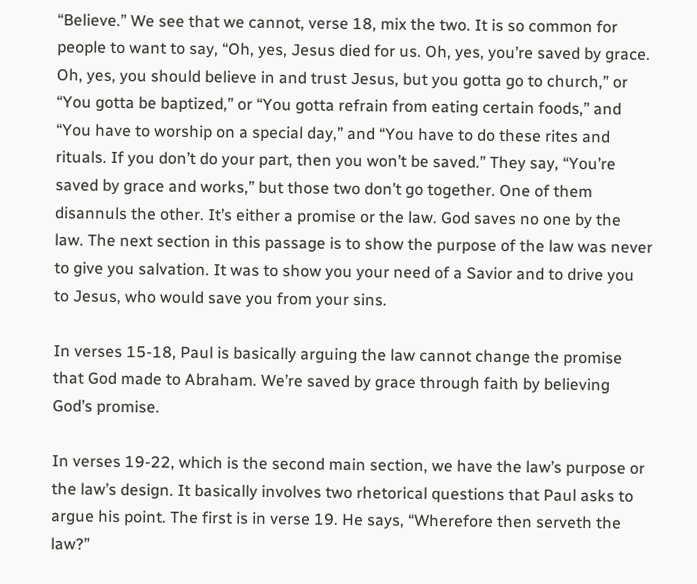“Believe.” We see that we cannot, verse 18, mix the two. It is so common for people to want to say, “Oh, yes, Jesus died for us. Oh, yes, you’re saved by grace. Oh, yes, you should believe in and trust Jesus, but you gotta go to church,” or “You gotta be baptized,” or “You gotta refrain from eating certain foods,” and “You have to worship on a special day,” and “You have to do these rites and rituals. If you don’t do your part, then you won’t be saved.” They say, “You’re saved by grace and works,” but those two don’t go together. One of them disannuls the other. It’s either a promise or the law. God saves no one by the law. The next section in this passage is to show the purpose of the law was never to give you salvation. It was to show you your need of a Savior and to drive you to Jesus, who would save you from your sins.

In verses 15-18, Paul is basically arguing the law cannot change the promise that God made to Abraham. We’re saved by grace through faith by believing God’s promise.

In verses 19-22, which is the second main section, we have the law’s purpose or the law’s design. It basically involves two rhetorical questions that Paul asks to argue his point. The first is in verse 19. He says, “Wherefore then serveth the law?”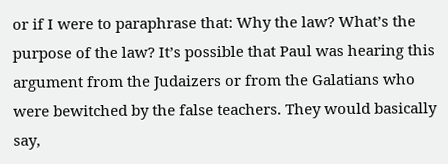or if I were to paraphrase that: Why the law? What’s the purpose of the law? It’s possible that Paul was hearing this argument from the Judaizers or from the Galatians who were bewitched by the false teachers. They would basically say,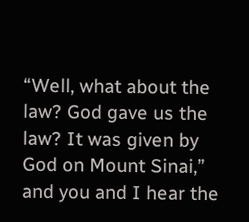“Well, what about the law? God gave us the law? It was given by God on Mount Sinai,” and you and I hear the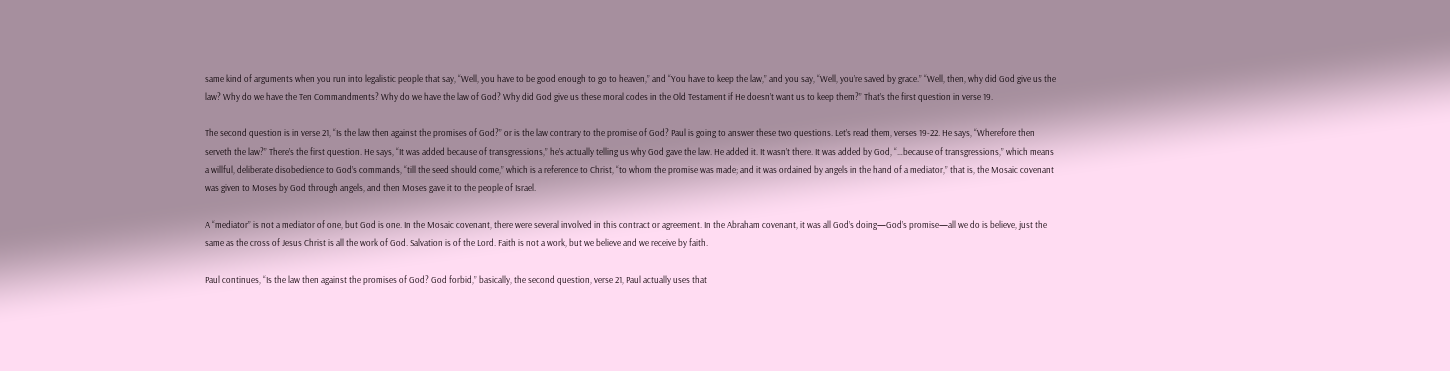same kind of arguments when you run into legalistic people that say, “Well, you have to be good enough to go to heaven,” and “You have to keep the law,” and you say, “Well, you’re saved by grace.” “Well, then, why did God give us the law? Why do we have the Ten Commandments? Why do we have the law of God? Why did God give us these moral codes in the Old Testament if He doesn’t want us to keep them?” That’s the first question in verse 19.

The second question is in verse 21, “Is the law then against the promises of God?” or is the law contrary to the promise of God? Paul is going to answer these two questions. Let’s read them, verses 19-22. He says, “Wherefore then serveth the law?” There’s the first question. He says, “It was added because of transgressions,” he’s actually telling us why God gave the law. He added it. It wasn’t there. It was added by God, “…because of transgressions,” which means a willful, deliberate disobedience to God’s commands, “till the seed should come,” which is a reference to Christ, “to whom the promise was made; and it was ordained by angels in the hand of a mediator,” that is, the Mosaic covenant was given to Moses by God through angels, and then Moses gave it to the people of Israel.

A “mediator” is not a mediator of one, but God is one. In the Mosaic covenant, there were several involved in this contract or agreement. In the Abraham covenant, it was all God’s doing—God’s promise—all we do is believe, just the same as the cross of Jesus Christ is all the work of God. Salvation is of the Lord. Faith is not a work, but we believe and we receive by faith.

Paul continues, “Is the law then against the promises of God? God forbid,” basically, the second question, verse 21, Paul actually uses that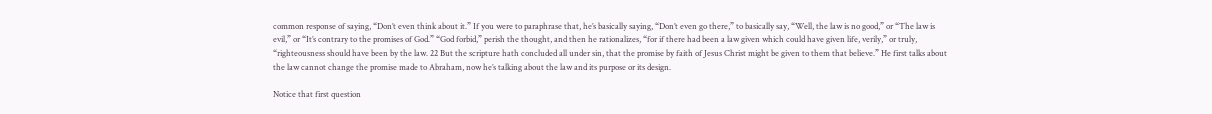common response of saying, “Don’t even think about it.” If you were to paraphrase that, he’s basically saying, “Don’t even go there,” to basically say, “Well, the law is no good,” or “The law is evil,” or “It’s contrary to the promises of God.” “God forbid,” perish the thought, and then he rationalizes, “for if there had been a law given which could have given life, verily,” or truly, “righteousness should have been by the law. 22 But the scripture hath concluded all under sin, that the promise by faith of Jesus Christ might be given to them that believe.” He first talks about the law cannot change the promise made to Abraham, now he’s talking about the law and its purpose or its design.

Notice that first question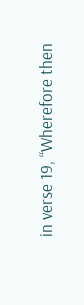in verse 19, “Wherefore then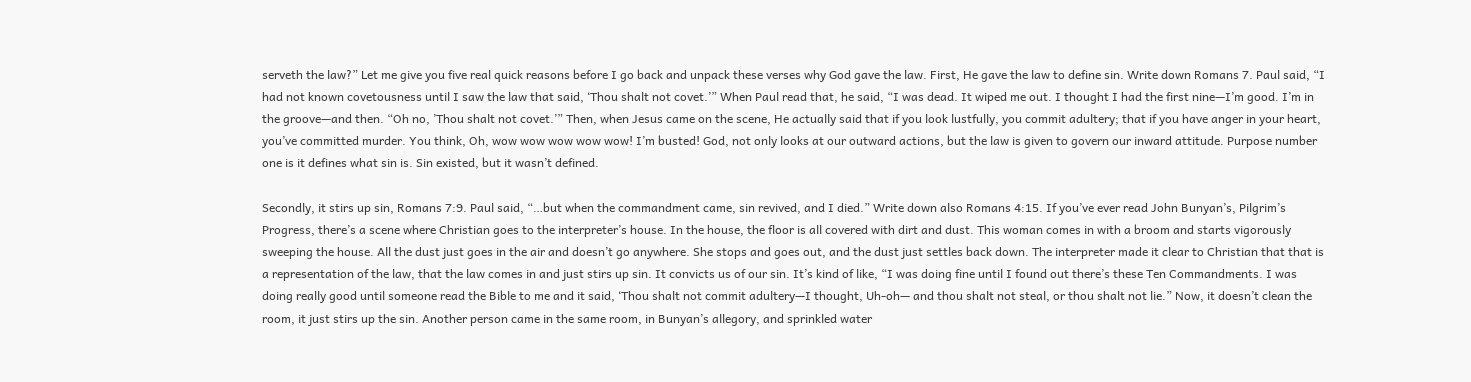serveth the law?” Let me give you five real quick reasons before I go back and unpack these verses why God gave the law. First, He gave the law to define sin. Write down Romans 7. Paul said, “I had not known covetousness until I saw the law that said, ‘Thou shalt not covet.’” When Paul read that, he said, “I was dead. It wiped me out. I thought I had the first nine—I’m good. I’m in the groove—and then. “Oh no, ’Thou shalt not covet.’” Then, when Jesus came on the scene, He actually said that if you look lustfully, you commit adultery; that if you have anger in your heart, you’ve committed murder. You think, Oh, wow wow wow wow wow! I’m busted! God, not only looks at our outward actions, but the law is given to govern our inward attitude. Purpose number one is it defines what sin is. Sin existed, but it wasn’t defined.

Secondly, it stirs up sin, Romans 7:9. Paul said, “…but when the commandment came, sin revived, and I died.” Write down also Romans 4:15. If you’ve ever read John Bunyan’s, Pilgrim’s Progress, there’s a scene where Christian goes to the interpreter’s house. In the house, the floor is all covered with dirt and dust. This woman comes in with a broom and starts vigorously sweeping the house. All the dust just goes in the air and doesn’t go anywhere. She stops and goes out, and the dust just settles back down. The interpreter made it clear to Christian that that is a representation of the law, that the law comes in and just stirs up sin. It convicts us of our sin. It’s kind of like, “I was doing fine until I found out there’s these Ten Commandments. I was doing really good until someone read the Bible to me and it said, ‘Thou shalt not commit adultery—I thought, Uh-oh— and thou shalt not steal, or thou shalt not lie.” Now, it doesn’t clean the room, it just stirs up the sin. Another person came in the same room, in Bunyan’s allegory, and sprinkled water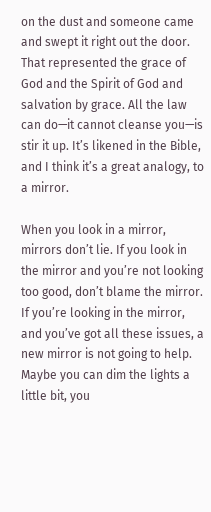on the dust and someone came and swept it right out the door. That represented the grace of God and the Spirit of God and salvation by grace. All the law can do—it cannot cleanse you—is stir it up. It’s likened in the Bible, and I think it’s a great analogy, to a mirror.

When you look in a mirror, mirrors don’t lie. If you look in the mirror and you’re not looking too good, don’t blame the mirror. If you’re looking in the mirror, and you’ve got all these issues, a new mirror is not going to help. Maybe you can dim the lights a little bit, you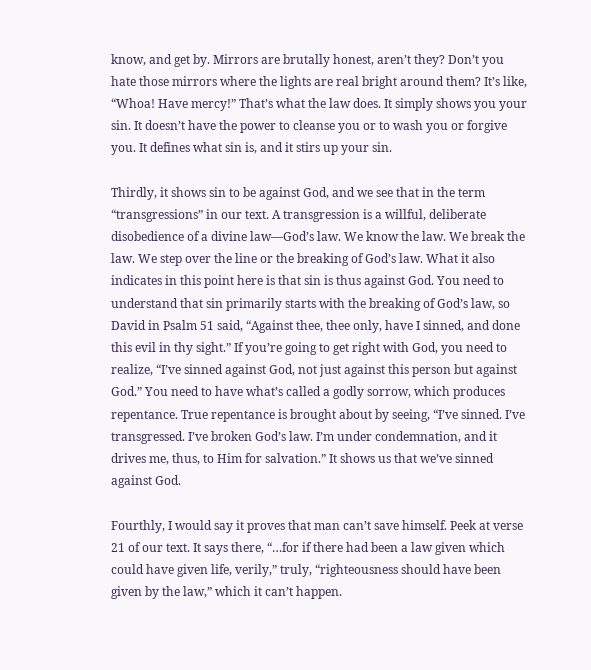know, and get by. Mirrors are brutally honest, aren’t they? Don’t you hate those mirrors where the lights are real bright around them? It’s like, “Whoa! Have mercy!” That’s what the law does. It simply shows you your sin. It doesn’t have the power to cleanse you or to wash you or forgive you. It defines what sin is, and it stirs up your sin.

Thirdly, it shows sin to be against God, and we see that in the term “transgressions” in our text. A transgression is a willful, deliberate disobedience of a divine law—God’s law. We know the law. We break the law. We step over the line or the breaking of God’s law. What it also indicates in this point here is that sin is thus against God. You need to understand that sin primarily starts with the breaking of God’s law, so David in Psalm 51 said, “Against thee, thee only, have I sinned, and done this evil in thy sight.” If you’re going to get right with God, you need to realize, “I’ve sinned against God, not just against this person but against God.” You need to have what’s called a godly sorrow, which produces repentance. True repentance is brought about by seeing, “I’ve sinned. I’ve transgressed. I’ve broken God’s law. I’m under condemnation, and it drives me, thus, to Him for salvation.” It shows us that we’ve sinned against God.

Fourthly, I would say it proves that man can’t save himself. Peek at verse 21 of our text. It says there, “…for if there had been a law given which could have given life, verily,” truly, “righteousness should have been given by the law,” which it can’t happen.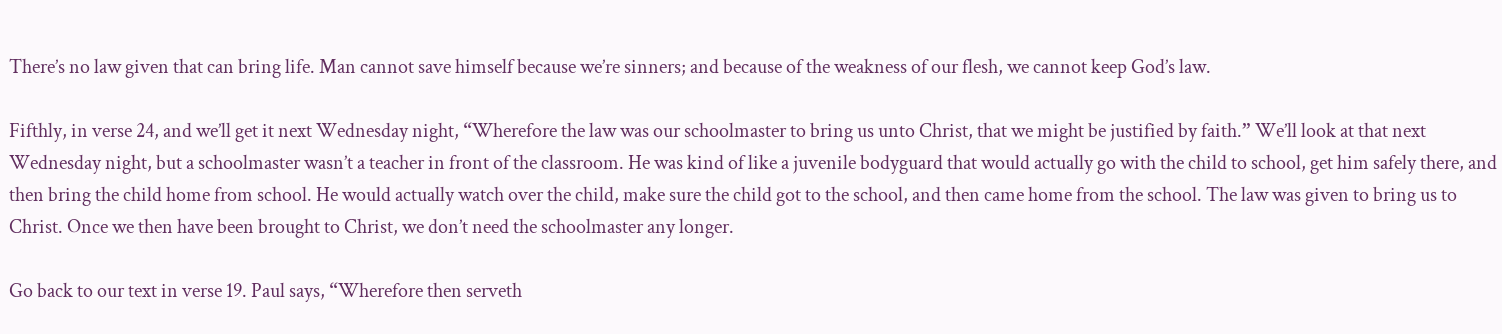There’s no law given that can bring life. Man cannot save himself because we’re sinners; and because of the weakness of our flesh, we cannot keep God’s law.

Fifthly, in verse 24, and we’ll get it next Wednesday night, “Wherefore the law was our schoolmaster to bring us unto Christ, that we might be justified by faith.” We’ll look at that next Wednesday night, but a schoolmaster wasn’t a teacher in front of the classroom. He was kind of like a juvenile bodyguard that would actually go with the child to school, get him safely there, and then bring the child home from school. He would actually watch over the child, make sure the child got to the school, and then came home from the school. The law was given to bring us to Christ. Once we then have been brought to Christ, we don’t need the schoolmaster any longer.

Go back to our text in verse 19. Paul says, “Wherefore then serveth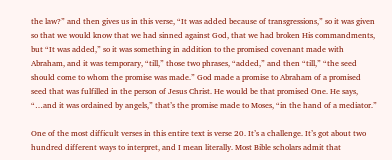the law?” and then gives us in this verse, “It was added because of transgressions,” so it was given so that we would know that we had sinned against God, that we had broken His commandments, but “It was added,” so it was something in addition to the promised covenant made with Abraham, and it was temporary, “till,” those two phrases, “added,” and then “till,” “the seed should come to whom the promise was made.” God made a promise to Abraham of a promised seed that was fulfilled in the person of Jesus Christ. He would be that promised One. He says, “…and it was ordained by angels,” that’s the promise made to Moses, “in the hand of a mediator.”

One of the most difficult verses in this entire text is verse 20. It’s a challenge. It’s got about two hundred different ways to interpret, and I mean literally. Most Bible scholars admit that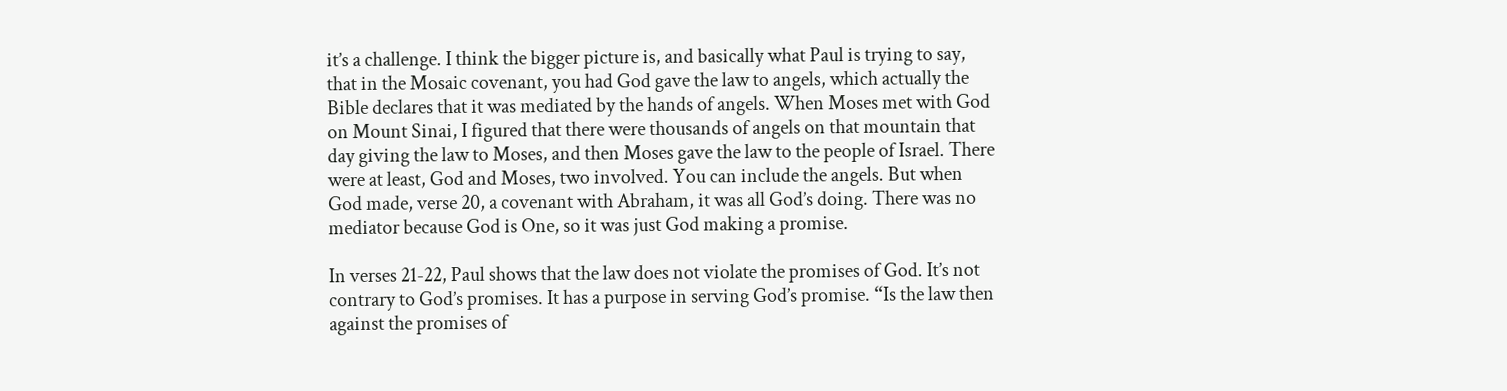it’s a challenge. I think the bigger picture is, and basically what Paul is trying to say, that in the Mosaic covenant, you had God gave the law to angels, which actually the Bible declares that it was mediated by the hands of angels. When Moses met with God on Mount Sinai, I figured that there were thousands of angels on that mountain that day giving the law to Moses, and then Moses gave the law to the people of Israel. There were at least, God and Moses, two involved. You can include the angels. But when God made, verse 20, a covenant with Abraham, it was all God’s doing. There was no mediator because God is One, so it was just God making a promise.

In verses 21-22, Paul shows that the law does not violate the promises of God. It’s not contrary to God’s promises. It has a purpose in serving God’s promise. “Is the law then against the promises of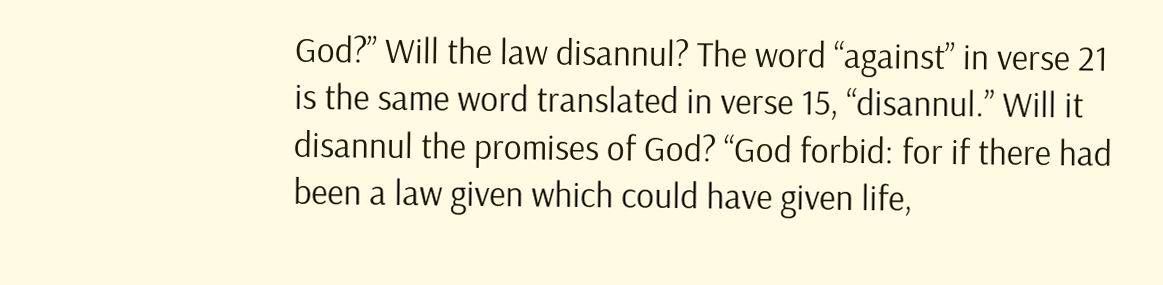God?” Will the law disannul? The word “against” in verse 21 is the same word translated in verse 15, “disannul.” Will it disannul the promises of God? “God forbid: for if there had been a law given which could have given life,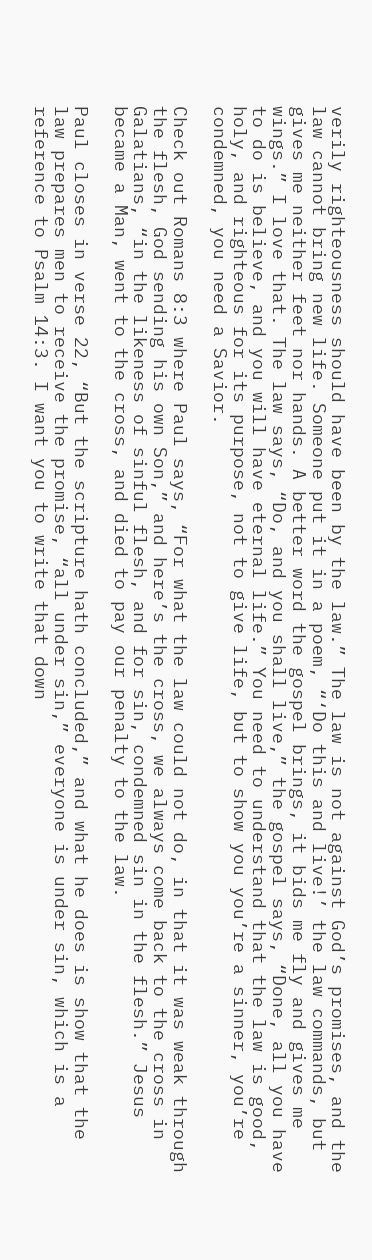verily righteousness should have been by the law.” The law is not against God’s promises, and the law cannot bring new life. Someone put it in a poem, “‘Do this and live!’ the law commands, but gives me neither feet nor hands. A better word the gospel brings, it bids me fly and gives me wings.” I love that. The law says, “Do, and you shall live,” the gospel says, “Done, all you have to do is believe, and you will have eternal life.” You need to understand that the law is good, holy, and righteous for its purpose, not to give life, but to show you you’re a sinner, you’re condemned, you need a Savior.

Check out Romans 8:3 where Paul says, “For what the law could not do, in that it was weak through the flesh, God sending his own Son,” and here’s the cross, we always come back to the cross in Galatians, “in the likeness of sinful flesh, and for sin, condemned sin in the flesh.” Jesus became a Man, went to the cross, and died to pay our penalty to the law.

Paul closes in verse 22, “But the scripture hath concluded,” and what he does is show that the law prepares men to receive the promise, “all under sin,” everyone is under sin, which is a reference to Psalm 14:3. I want you to write that down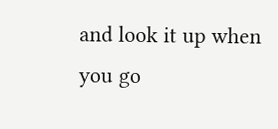and look it up when you go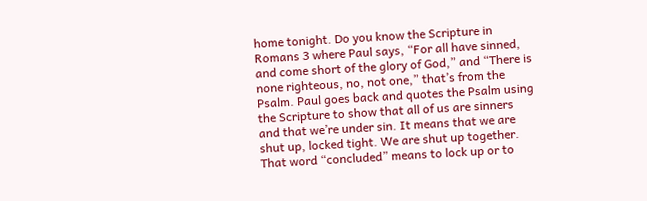home tonight. Do you know the Scripture in Romans 3 where Paul says, “For all have sinned, and come short of the glory of God,” and “There is none righteous, no, not one,” that’s from the Psalm. Paul goes back and quotes the Psalm using the Scripture to show that all of us are sinners and that we’re under sin. It means that we are shut up, locked tight. We are shut up together. That word “concluded” means to lock up or to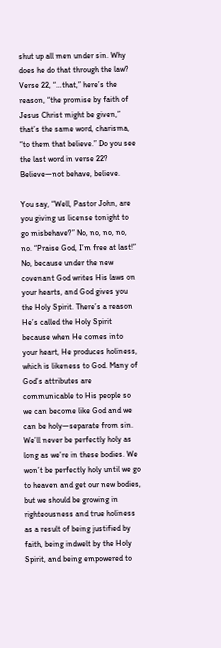shut up all men under sin. Why does he do that through the law? Verse 22, “…that,” here’s the reason, “the promise by faith of Jesus Christ might be given,” that’s the same word, charisma, “to them that believe.” Do you see the last word in verse 22? Believe—not behave, believe.

You say, “Well, Pastor John, are you giving us license tonight to go misbehave?” No, no, no, no, no. “Praise God, I’m free at last!” No, because under the new covenant God writes His laws on your hearts, and God gives you the Holy Spirit. There’s a reason He’s called the Holy Spirit because when He comes into your heart, He produces holiness, which is likeness to God. Many of God’s attributes are communicable to His people so we can become like God and we can be holy—separate from sin. We’ll never be perfectly holy as long as we’re in these bodies. We won’t be perfectly holy until we go to heaven and get our new bodies, but we should be growing in righteousness and true holiness as a result of being justified by faith, being indwelt by the Holy Spirit, and being empowered to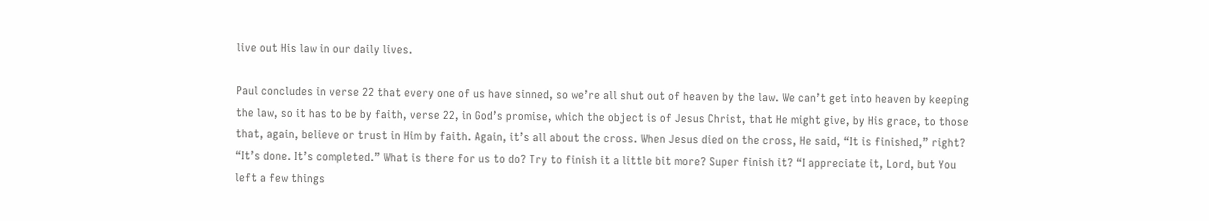live out His law in our daily lives.

Paul concludes in verse 22 that every one of us have sinned, so we’re all shut out of heaven by the law. We can’t get into heaven by keeping the law, so it has to be by faith, verse 22, in God’s promise, which the object is of Jesus Christ, that He might give, by His grace, to those that, again, believe or trust in Him by faith. Again, it’s all about the cross. When Jesus died on the cross, He said, “It is finished,” right? “It’s done. It’s completed.” What is there for us to do? Try to finish it a little bit more? Super finish it? “I appreciate it, Lord, but You left a few things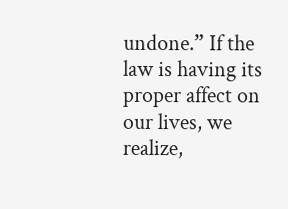undone.” If the law is having its proper affect on our lives, we realize,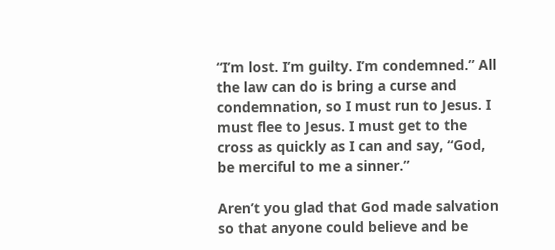“I’m lost. I’m guilty. I’m condemned.” All the law can do is bring a curse and condemnation, so I must run to Jesus. I must flee to Jesus. I must get to the cross as quickly as I can and say, “God, be merciful to me a sinner.”

Aren’t you glad that God made salvation so that anyone could believe and be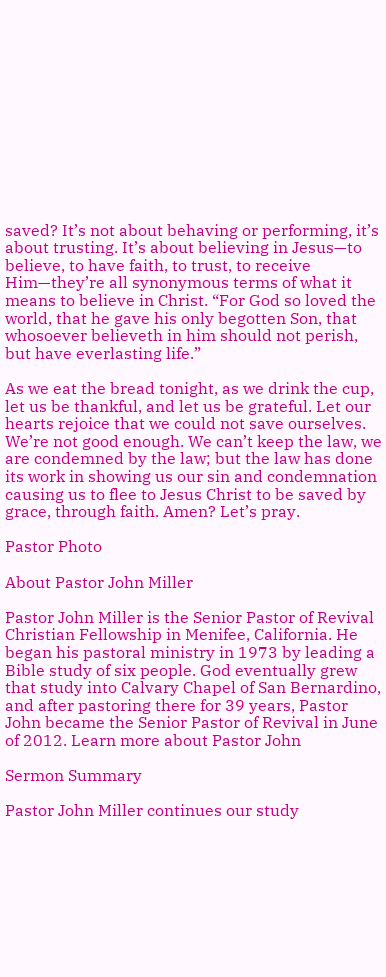saved? It’s not about behaving or performing, it’s about trusting. It’s about believing in Jesus—to believe, to have faith, to trust, to receive Him—they’re all synonymous terms of what it means to believe in Christ. “For God so loved the world, that he gave his only begotten Son, that whosoever believeth in him should not perish, but have everlasting life.”

As we eat the bread tonight, as we drink the cup, let us be thankful, and let us be grateful. Let our hearts rejoice that we could not save ourselves. We’re not good enough. We can’t keep the law, we are condemned by the law; but the law has done its work in showing us our sin and condemnation causing us to flee to Jesus Christ to be saved by grace, through faith. Amen? Let’s pray.

Pastor Photo

About Pastor John Miller

Pastor John Miller is the Senior Pastor of Revival Christian Fellowship in Menifee, California. He began his pastoral ministry in 1973 by leading a Bible study of six people. God eventually grew that study into Calvary Chapel of San Bernardino, and after pastoring there for 39 years, Pastor John became the Senior Pastor of Revival in June of 2012. Learn more about Pastor John

Sermon Summary

Pastor John Miller continues our study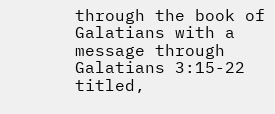through the book of Galatians with a message through Galatians 3:15-22 titled,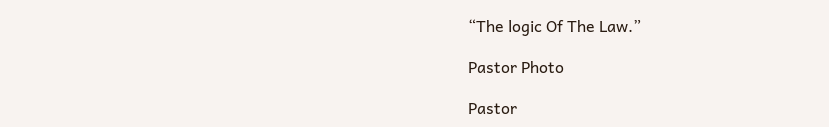“The logic Of The Law.”

Pastor Photo

Pastor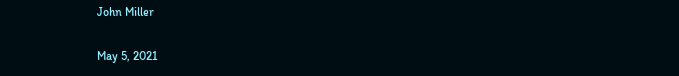John Miller

May 5, 2021